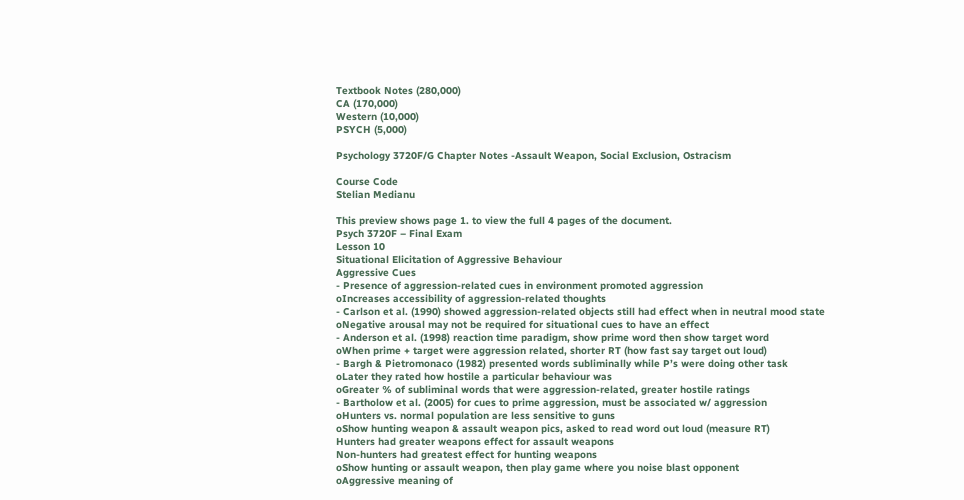Textbook Notes (280,000)
CA (170,000)
Western (10,000)
PSYCH (5,000)

Psychology 3720F/G Chapter Notes -Assault Weapon, Social Exclusion, Ostracism

Course Code
Stelian Medianu

This preview shows page 1. to view the full 4 pages of the document.
Psych 3720F – Final Exam
Lesson 10
Situational Elicitation of Aggressive Behaviour
Aggressive Cues
- Presence of aggression-related cues in environment promoted aggression
oIncreases accessibility of aggression-related thoughts
- Carlson et al. (1990) showed aggression-related objects still had effect when in neutral mood state
oNegative arousal may not be required for situational cues to have an effect
- Anderson et al. (1998) reaction time paradigm, show prime word then show target word
oWhen prime + target were aggression related, shorter RT (how fast say target out loud)
- Bargh & Pietromonaco (1982) presented words subliminally while P’s were doing other task
oLater they rated how hostile a particular behaviour was
oGreater % of subliminal words that were aggression-related, greater hostile ratings
- Bartholow et al. (2005) for cues to prime aggression, must be associated w/ aggression
oHunters vs. normal population are less sensitive to guns
oShow hunting weapon & assault weapon pics, asked to read word out loud (measure RT)
Hunters had greater weapons effect for assault weapons
Non-hunters had greatest effect for hunting weapons
oShow hunting or assault weapon, then play game where you noise blast opponent
oAggressive meaning of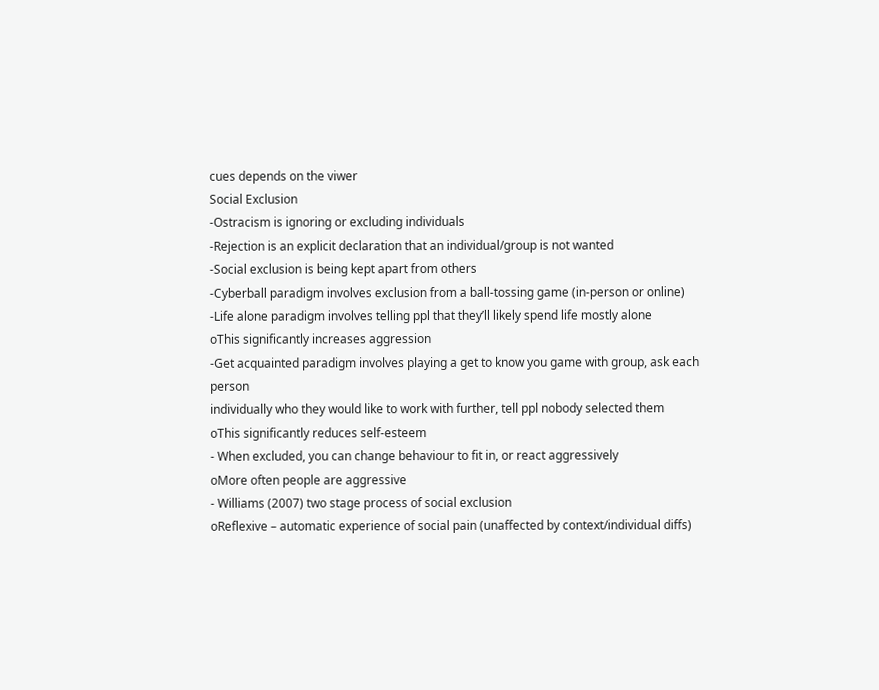cues depends on the viwer
Social Exclusion
-Ostracism is ignoring or excluding individuals
-Rejection is an explicit declaration that an individual/group is not wanted
-Social exclusion is being kept apart from others
-Cyberball paradigm involves exclusion from a ball-tossing game (in-person or online)
-Life alone paradigm involves telling ppl that they’ll likely spend life mostly alone
oThis significantly increases aggression
-Get acquainted paradigm involves playing a get to know you game with group, ask each person
individually who they would like to work with further, tell ppl nobody selected them
oThis significantly reduces self-esteem
- When excluded, you can change behaviour to fit in, or react aggressively
oMore often people are aggressive
- Williams (2007) two stage process of social exclusion
oReflexive – automatic experience of social pain (unaffected by context/individual diffs)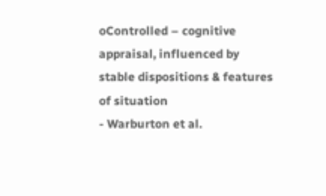oControlled – cognitive appraisal, influenced by stable dispositions & features of situation
- Warburton et al.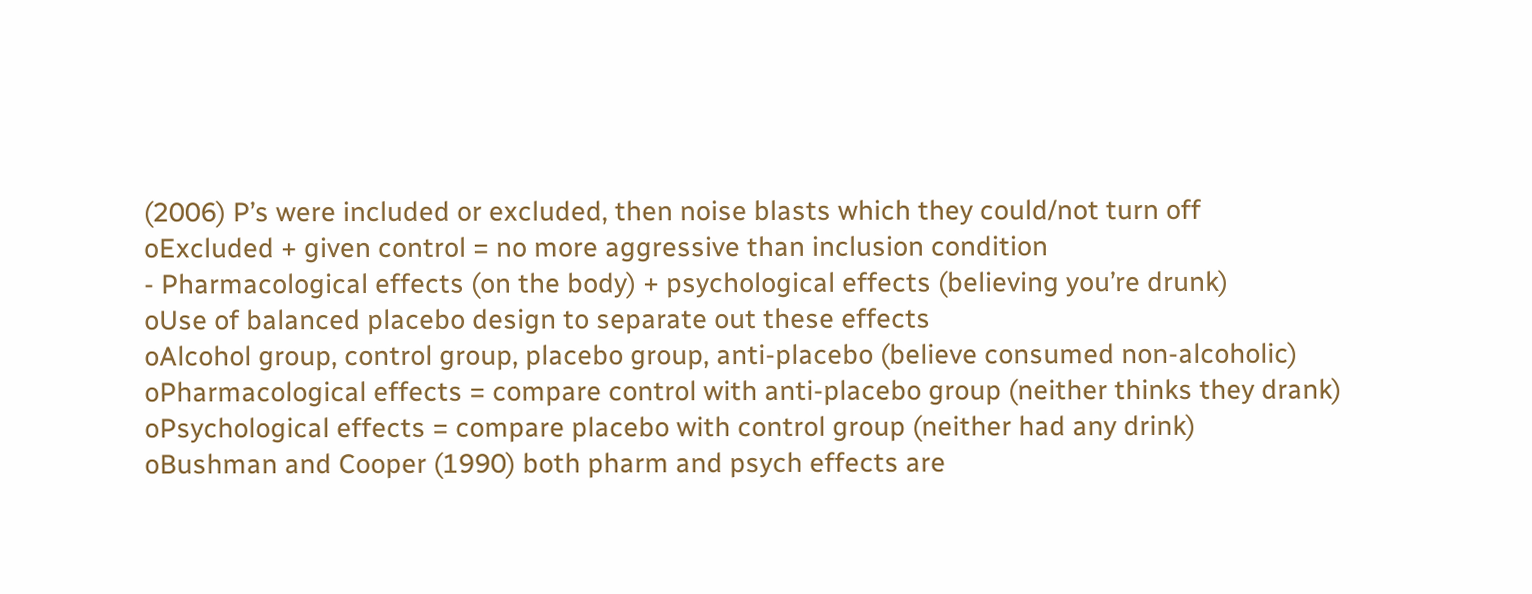(2006) P’s were included or excluded, then noise blasts which they could/not turn off
oExcluded + given control = no more aggressive than inclusion condition
- Pharmacological effects (on the body) + psychological effects (believing you’re drunk)
oUse of balanced placebo design to separate out these effects
oAlcohol group, control group, placebo group, anti-placebo (believe consumed non-alcoholic)
oPharmacological effects = compare control with anti-placebo group (neither thinks they drank)
oPsychological effects = compare placebo with control group (neither had any drink)
oBushman and Cooper (1990) both pharm and psych effects are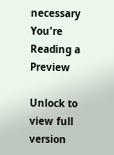necessary
You're Reading a Preview

Unlock to view full version